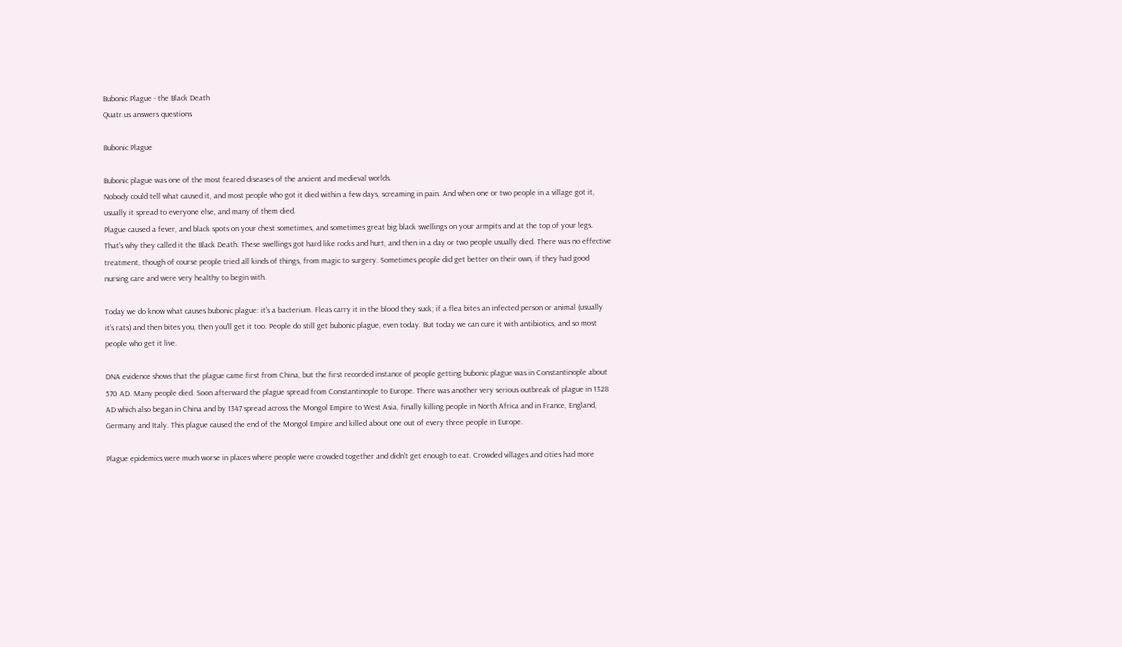Bubonic Plague - the Black Death
Quatr.us answers questions

Bubonic Plague

Bubonic plague was one of the most feared diseases of the ancient and medieval worlds.
Nobody could tell what caused it, and most people who got it died within a few days, screaming in pain. And when one or two people in a village got it, usually it spread to everyone else, and many of them died.
Plague caused a fever, and black spots on your chest sometimes, and sometimes great big black swellings on your armpits and at the top of your legs. That's why they called it the Black Death. These swellings got hard like rocks and hurt, and then in a day or two people usually died. There was no effective treatment, though of course people tried all kinds of things, from magic to surgery. Sometimes people did get better on their own, if they had good nursing care and were very healthy to begin with.

Today we do know what causes bubonic plague: it's a bacterium. Fleas carry it in the blood they suck; if a flea bites an infected person or animal (usually it's rats) and then bites you, then you'll get it too. People do still get bubonic plague, even today. But today we can cure it with antibiotics, and so most people who get it live.

DNA evidence shows that the plague came first from China, but the first recorded instance of people getting bubonic plague was in Constantinople about 570 AD. Many people died. Soon afterward the plague spread from Constantinople to Europe. There was another very serious outbreak of plague in 1328 AD which also began in China and by 1347 spread across the Mongol Empire to West Asia, finally killing people in North Africa and in France, England, Germany and Italy. This plague caused the end of the Mongol Empire and killed about one out of every three people in Europe.

Plague epidemics were much worse in places where people were crowded together and didn't get enough to eat. Crowded villages and cities had more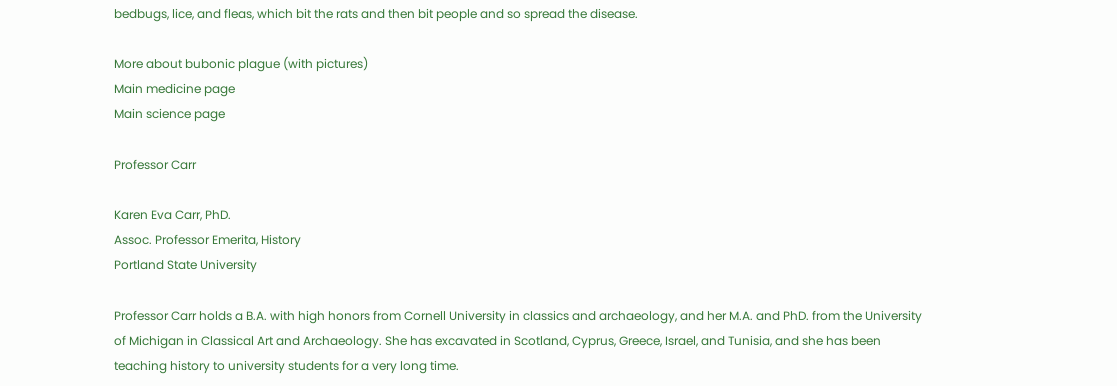bedbugs, lice, and fleas, which bit the rats and then bit people and so spread the disease.

More about bubonic plague (with pictures)
Main medicine page
Main science page

Professor Carr

Karen Eva Carr, PhD.
Assoc. Professor Emerita, History
Portland State University

Professor Carr holds a B.A. with high honors from Cornell University in classics and archaeology, and her M.A. and PhD. from the University of Michigan in Classical Art and Archaeology. She has excavated in Scotland, Cyprus, Greece, Israel, and Tunisia, and she has been teaching history to university students for a very long time.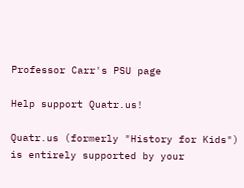Professor Carr's PSU page

Help support Quatr.us!

Quatr.us (formerly "History for Kids") is entirely supported by your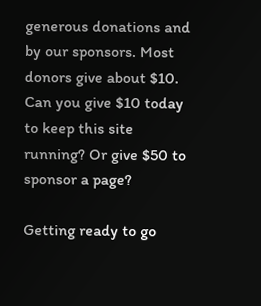generous donations and by our sponsors. Most donors give about $10. Can you give $10 today to keep this site running? Or give $50 to sponsor a page?

Getting ready to go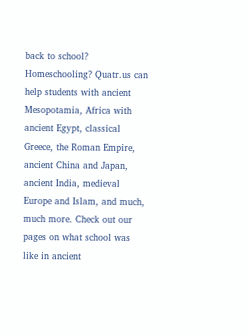back to school? Homeschooling? Quatr.us can help students with ancient Mesopotamia, Africa with ancient Egypt, classical Greece, the Roman Empire, ancient China and Japan, ancient India, medieval Europe and Islam, and much, much more. Check out our pages on what school was like in ancient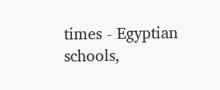times - Egyptian schools,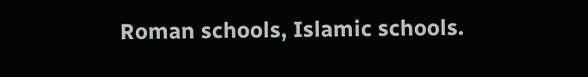Roman schools, Islamic schools.